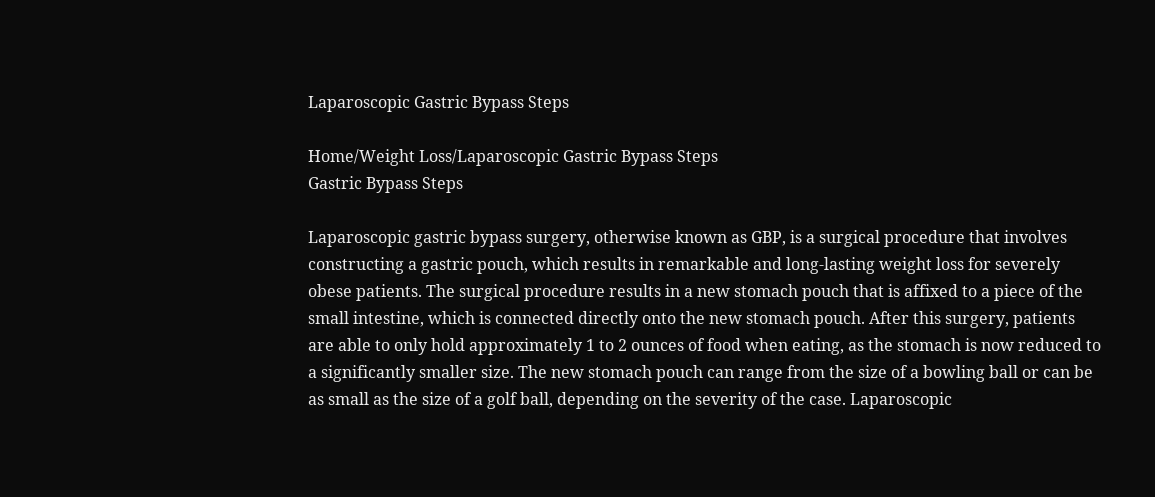Laparoscopic Gastric Bypass Steps

Home/Weight Loss/Laparoscopic Gastric Bypass Steps
Gastric Bypass Steps

Laparoscopic gastric bypass surgery, otherwise known as GBP, is a surgical procedure that involves constructing a gastric pouch, which results in remarkable and long-lasting weight loss for severely obese patients. The surgical procedure results in a new stomach pouch that is affixed to a piece of the small intestine, which is connected directly onto the new stomach pouch. After this surgery, patients are able to only hold approximately 1 to 2 ounces of food when eating, as the stomach is now reduced to a significantly smaller size. The new stomach pouch can range from the size of a bowling ball or can be as small as the size of a golf ball, depending on the severity of the case. Laparoscopic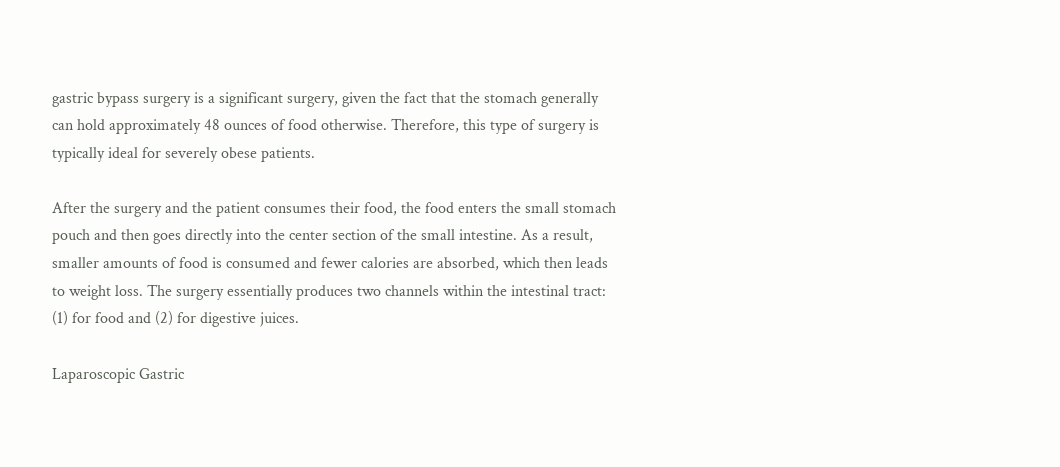gastric bypass surgery is a significant surgery, given the fact that the stomach generally can hold approximately 48 ounces of food otherwise. Therefore, this type of surgery is typically ideal for severely obese patients.

After the surgery and the patient consumes their food, the food enters the small stomach pouch and then goes directly into the center section of the small intestine. As a result, smaller amounts of food is consumed and fewer calories are absorbed, which then leads to weight loss. The surgery essentially produces two channels within the intestinal tract: (1) for food and (2) for digestive juices.

Laparoscopic Gastric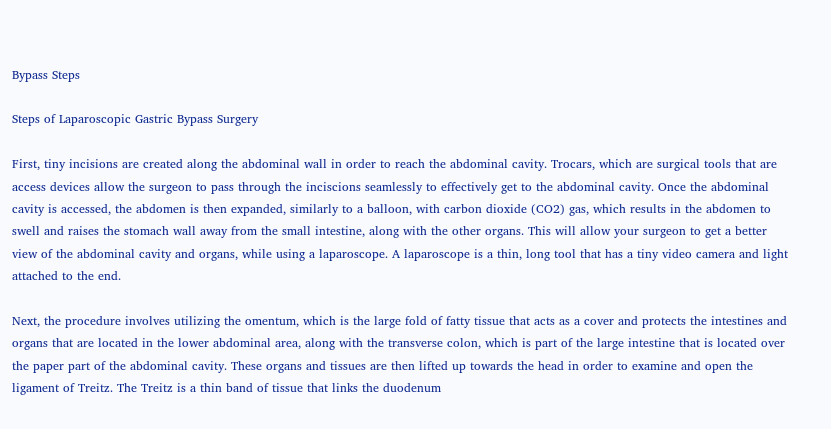Bypass Steps

Steps of Laparoscopic Gastric Bypass Surgery

First, tiny incisions are created along the abdominal wall in order to reach the abdominal cavity. Trocars, which are surgical tools that are access devices allow the surgeon to pass through the inciscions seamlessly to effectively get to the abdominal cavity. Once the abdominal cavity is accessed, the abdomen is then expanded, similarly to a balloon, with carbon dioxide (CO2) gas, which results in the abdomen to swell and raises the stomach wall away from the small intestine, along with the other organs. This will allow your surgeon to get a better view of the abdominal cavity and organs, while using a laparoscope. A laparoscope is a thin, long tool that has a tiny video camera and light attached to the end.

Next, the procedure involves utilizing the omentum, which is the large fold of fatty tissue that acts as a cover and protects the intestines and organs that are located in the lower abdominal area, along with the transverse colon, which is part of the large intestine that is located over the paper part of the abdominal cavity. These organs and tissues are then lifted up towards the head in order to examine and open the ligament of Treitz. The Treitz is a thin band of tissue that links the duodenum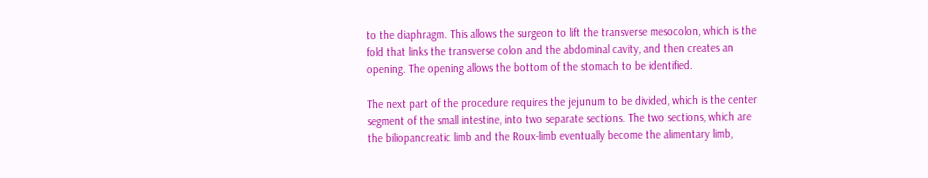to the diaphragm. This allows the surgeon to lift the transverse mesocolon, which is the fold that links the transverse colon and the abdominal cavity, and then creates an opening. The opening allows the bottom of the stomach to be identified.

The next part of the procedure requires the jejunum to be divided, which is the center segment of the small intestine, into two separate sections. The two sections, which are the biliopancreatic limb and the Roux-limb eventually become the alimentary limb,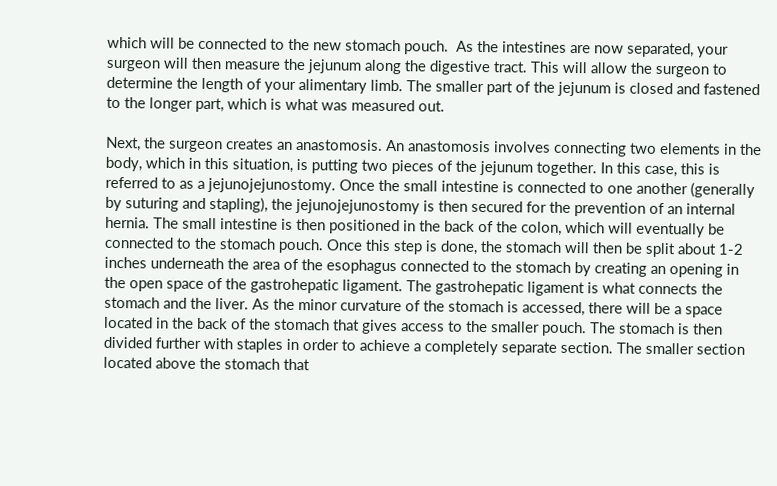which will be connected to the new stomach pouch.  As the intestines are now separated, your surgeon will then measure the jejunum along the digestive tract. This will allow the surgeon to determine the length of your alimentary limb. The smaller part of the jejunum is closed and fastened to the longer part, which is what was measured out.

Next, the surgeon creates an anastomosis. An anastomosis involves connecting two elements in the body, which in this situation, is putting two pieces of the jejunum together. In this case, this is referred to as a jejunojejunostomy. Once the small intestine is connected to one another (generally by suturing and stapling), the jejunojejunostomy is then secured for the prevention of an internal hernia. The small intestine is then positioned in the back of the colon, which will eventually be connected to the stomach pouch. Once this step is done, the stomach will then be split about 1-2 inches underneath the area of the esophagus connected to the stomach by creating an opening in the open space of the gastrohepatic ligament. The gastrohepatic ligament is what connects the stomach and the liver. As the minor curvature of the stomach is accessed, there will be a space located in the back of the stomach that gives access to the smaller pouch. The stomach is then divided further with staples in order to achieve a completely separate section. The smaller section located above the stomach that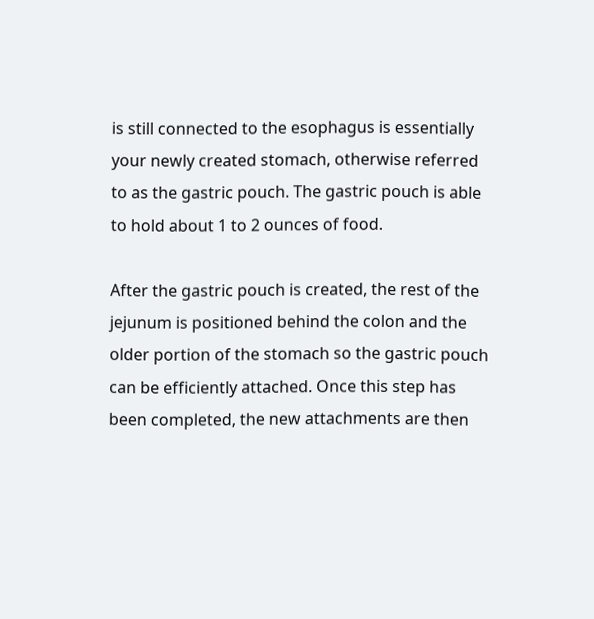is still connected to the esophagus is essentially your newly created stomach, otherwise referred to as the gastric pouch. The gastric pouch is able to hold about 1 to 2 ounces of food.

After the gastric pouch is created, the rest of the jejunum is positioned behind the colon and the older portion of the stomach so the gastric pouch can be efficiently attached. Once this step has been completed, the new attachments are then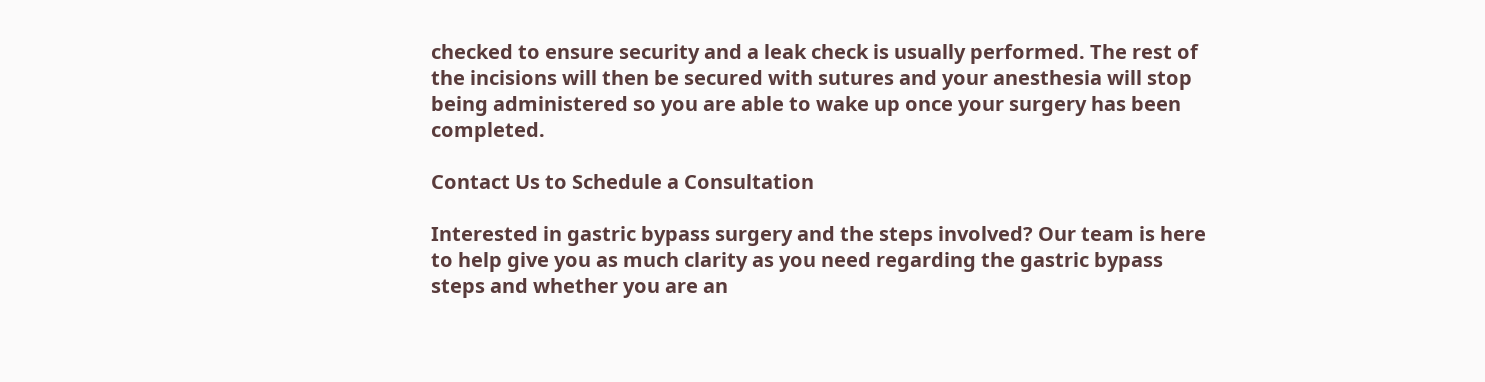checked to ensure security and a leak check is usually performed. The rest of the incisions will then be secured with sutures and your anesthesia will stop being administered so you are able to wake up once your surgery has been completed.

Contact Us to Schedule a Consultation

Interested in gastric bypass surgery and the steps involved? Our team is here to help give you as much clarity as you need regarding the gastric bypass steps and whether you are an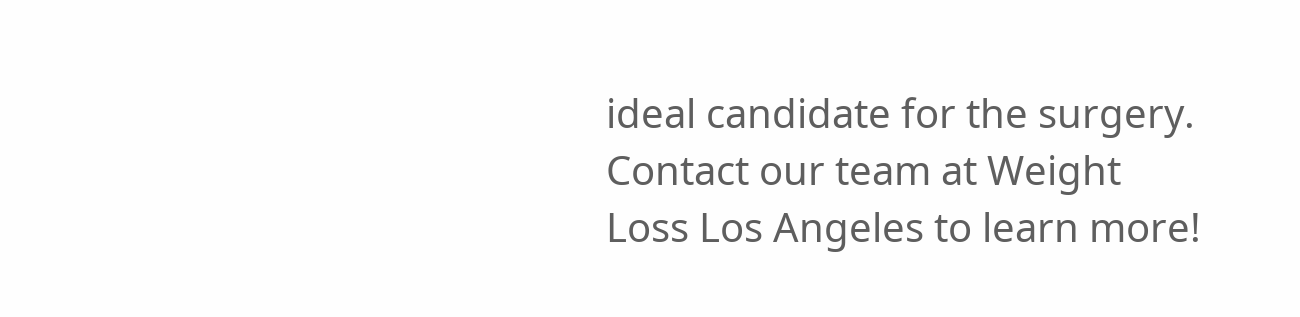ideal candidate for the surgery. Contact our team at Weight Loss Los Angeles to learn more!